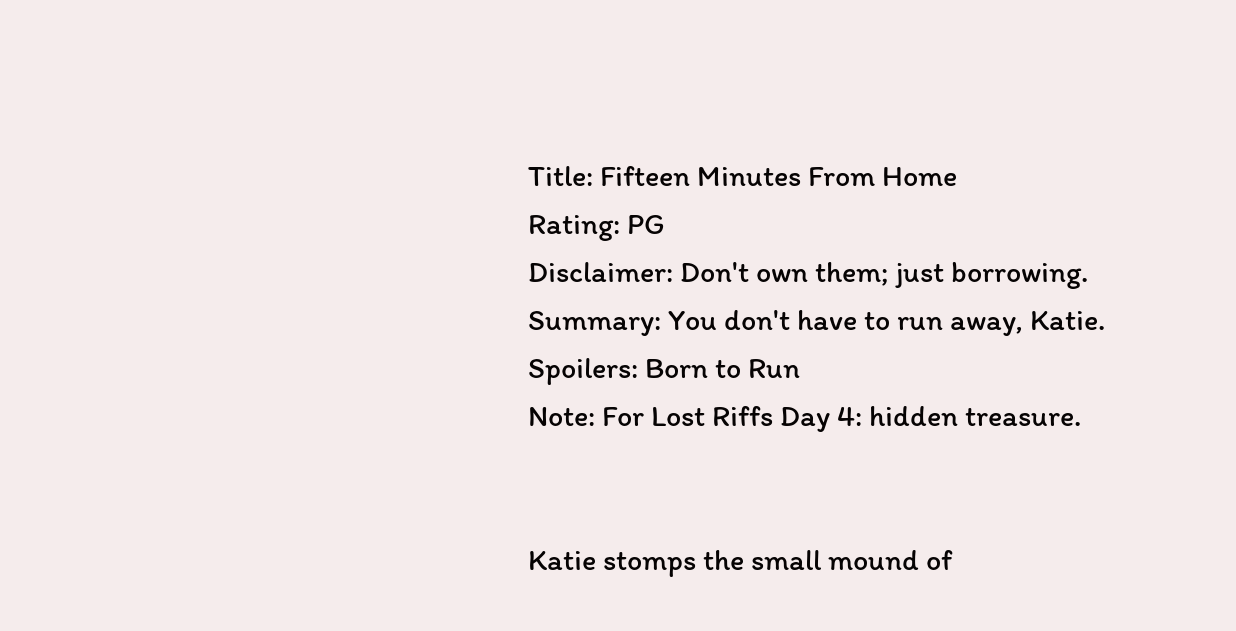Title: Fifteen Minutes From Home
Rating: PG
Disclaimer: Don't own them; just borrowing.
Summary: You don't have to run away, Katie.
Spoilers: Born to Run
Note: For Lost Riffs Day 4: hidden treasure.


Katie stomps the small mound of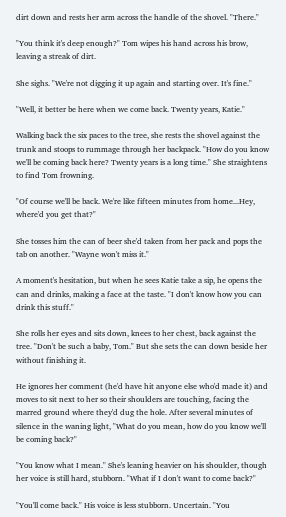dirt down and rests her arm across the handle of the shovel. "There."

"You think it's deep enough?" Tom wipes his hand across his brow, leaving a streak of dirt.

She sighs. "We're not digging it up again and starting over. It's fine."

"Well, it better be here when we come back. Twenty years, Katie."

Walking back the six paces to the tree, she rests the shovel against the trunk and stoops to rummage through her backpack. "How do you know we'll be coming back here? Twenty years is a long time." She straightens to find Tom frowning.

"Of course we'll be back. We're like fifteen minutes from home...Hey, where'd you get that?"

She tosses him the can of beer she'd taken from her pack and pops the tab on another. "Wayne won't miss it."

A moment's hesitation, but when he sees Katie take a sip, he opens the can and drinks, making a face at the taste. "I don't know how you can drink this stuff."

She rolls her eyes and sits down, knees to her chest, back against the tree. "Don't be such a baby, Tom." But she sets the can down beside her without finishing it.

He ignores her comment (he'd have hit anyone else who'd made it) and moves to sit next to her so their shoulders are touching, facing the marred ground where they'd dug the hole. After several minutes of silence in the waning light, "What do you mean, how do you know we'll be coming back?"

"You know what I mean." She's leaning heavier on his shoulder, though her voice is still hard, stubborn. "What if I don't want to come back?"

"You'll come back." His voice is less stubborn. Uncertain. "You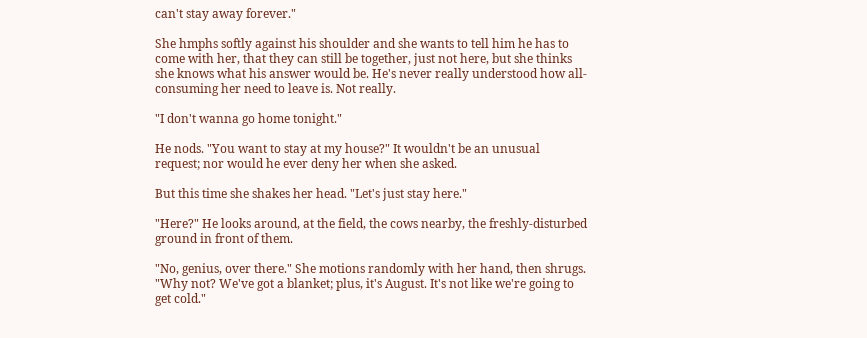can't stay away forever."

She hmphs softly against his shoulder and she wants to tell him he has to come with her, that they can still be together, just not here, but she thinks she knows what his answer would be. He's never really understood how all-consuming her need to leave is. Not really.

"I don't wanna go home tonight."

He nods. "You want to stay at my house?" It wouldn't be an unusual request; nor would he ever deny her when she asked.

But this time she shakes her head. "Let's just stay here."

"Here?" He looks around, at the field, the cows nearby, the freshly-disturbed ground in front of them.

"No, genius, over there." She motions randomly with her hand, then shrugs. "Why not? We've got a blanket; plus, it's August. It's not like we're going to get cold."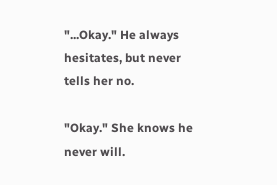"...Okay." He always hesitates, but never tells her no.

"Okay." She knows he never will.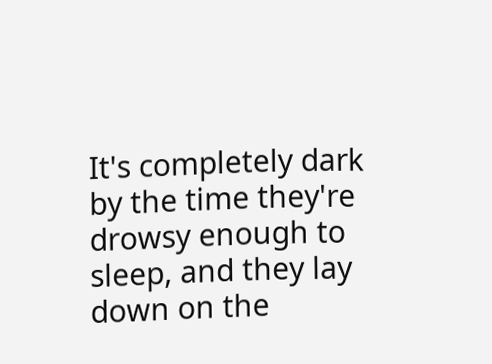It's completely dark by the time they're drowsy enough to sleep, and they lay down on the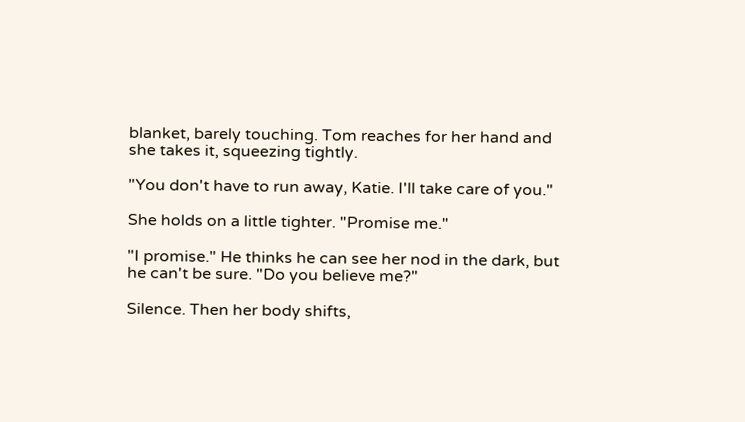blanket, barely touching. Tom reaches for her hand and she takes it, squeezing tightly.

"You don't have to run away, Katie. I'll take care of you."

She holds on a little tighter. "Promise me."

"I promise." He thinks he can see her nod in the dark, but he can't be sure. "Do you believe me?"

Silence. Then her body shifts,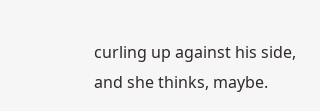curling up against his side, and she thinks, maybe.